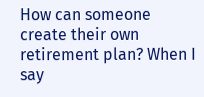How can someone create their own retirement plan? When I say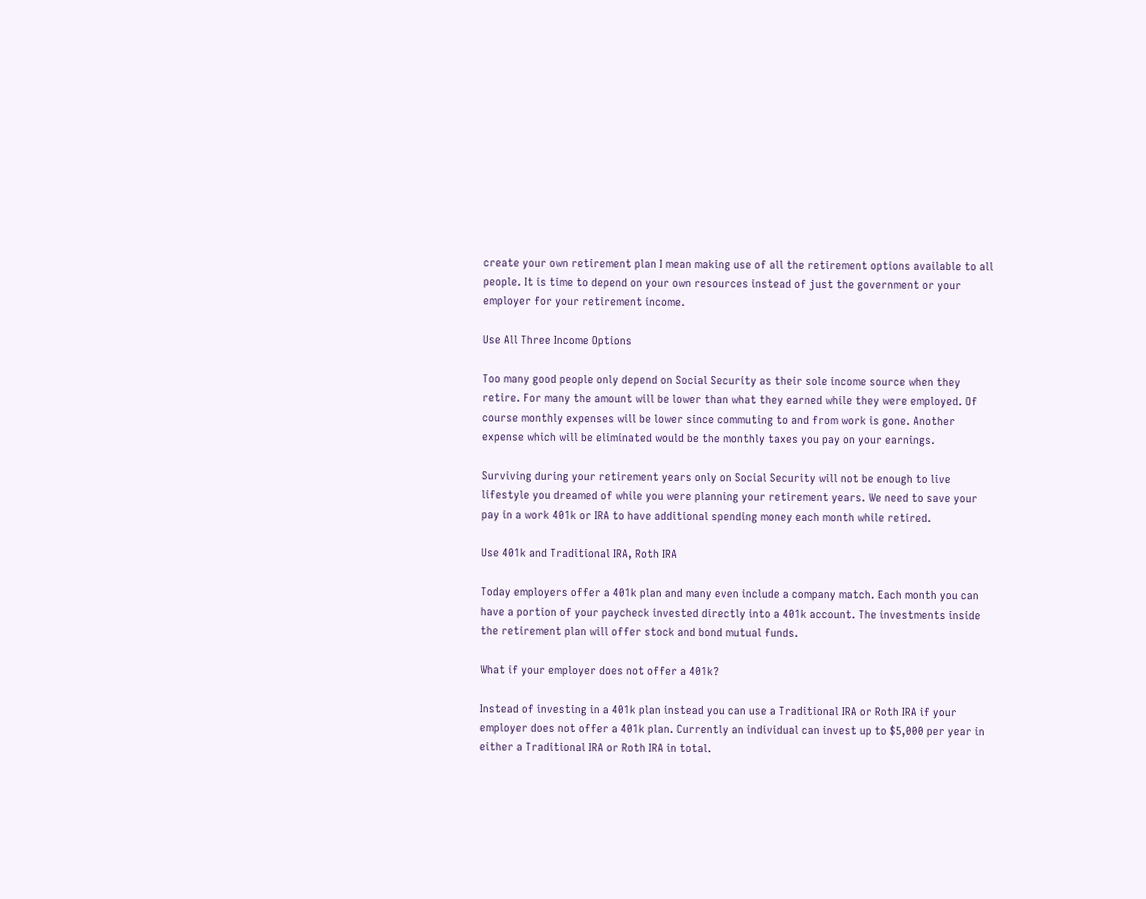create your own retirement plan I mean making use of all the retirement options available to all people. It is time to depend on your own resources instead of just the government or your employer for your retirement income.

Use All Three Income Options

Too many good people only depend on Social Security as their sole income source when they retire. For many the amount will be lower than what they earned while they were employed. Of course monthly expenses will be lower since commuting to and from work is gone. Another expense which will be eliminated would be the monthly taxes you pay on your earnings.

Surviving during your retirement years only on Social Security will not be enough to live lifestyle you dreamed of while you were planning your retirement years. We need to save your pay in a work 401k or IRA to have additional spending money each month while retired.

Use 401k and Traditional IRA, Roth IRA

Today employers offer a 401k plan and many even include a company match. Each month you can have a portion of your paycheck invested directly into a 401k account. The investments inside the retirement plan will offer stock and bond mutual funds.

What if your employer does not offer a 401k?

Instead of investing in a 401k plan instead you can use a Traditional IRA or Roth IRA if your employer does not offer a 401k plan. Currently an individual can invest up to $5,000 per year in either a Traditional IRA or Roth IRA in total.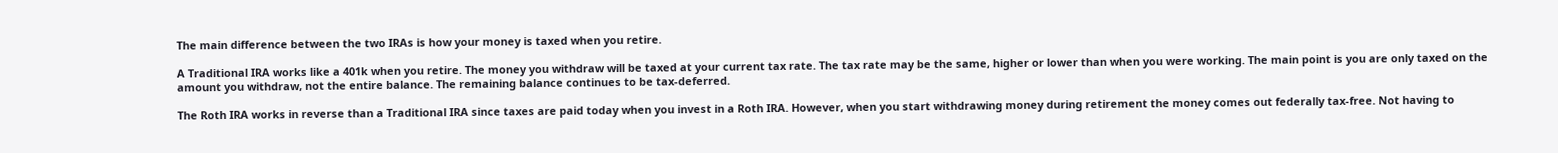The main difference between the two IRAs is how your money is taxed when you retire.

A Traditional IRA works like a 401k when you retire. The money you withdraw will be taxed at your current tax rate. The tax rate may be the same, higher or lower than when you were working. The main point is you are only taxed on the amount you withdraw, not the entire balance. The remaining balance continues to be tax-deferred.

The Roth IRA works in reverse than a Traditional IRA since taxes are paid today when you invest in a Roth IRA. However, when you start withdrawing money during retirement the money comes out federally tax-free. Not having to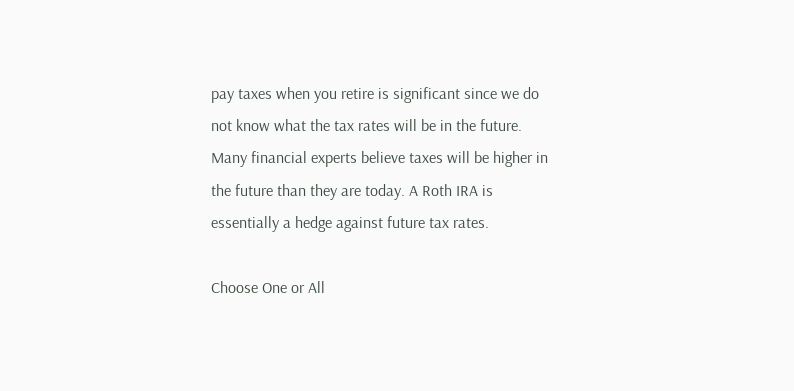pay taxes when you retire is significant since we do not know what the tax rates will be in the future. Many financial experts believe taxes will be higher in the future than they are today. A Roth IRA is essentially a hedge against future tax rates.

Choose One or All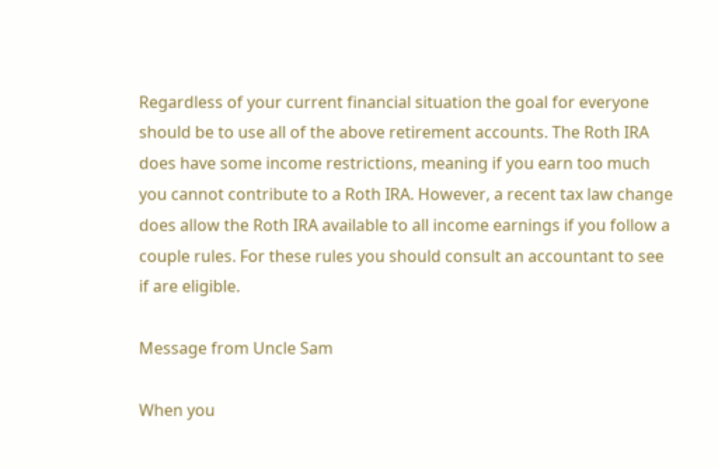Regardless of your current financial situation the goal for everyone should be to use all of the above retirement accounts. The Roth IRA does have some income restrictions, meaning if you earn too much you cannot contribute to a Roth IRA. However, a recent tax law change does allow the Roth IRA available to all income earnings if you follow a couple rules. For these rules you should consult an accountant to see if are eligible.

Message from Uncle Sam

When you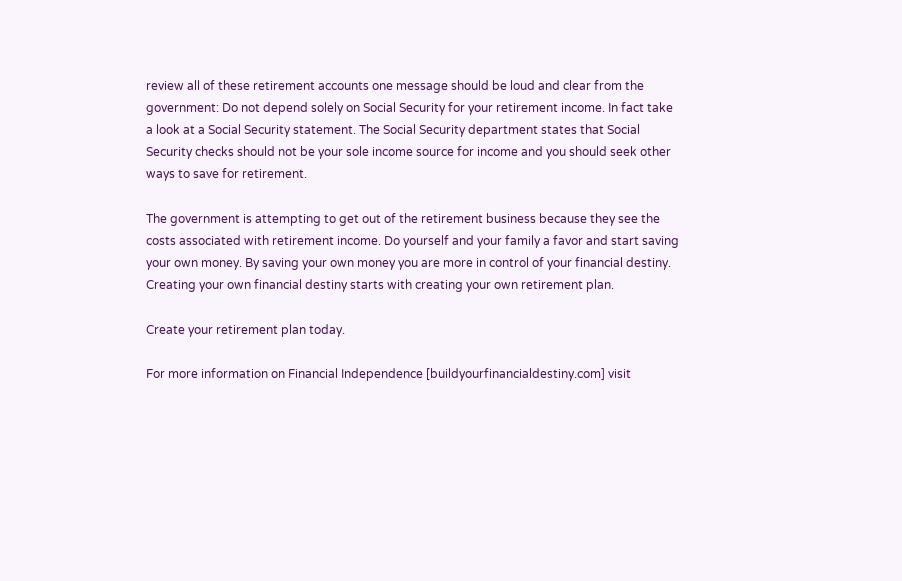review all of these retirement accounts one message should be loud and clear from the government: Do not depend solely on Social Security for your retirement income. In fact take a look at a Social Security statement. The Social Security department states that Social Security checks should not be your sole income source for income and you should seek other ways to save for retirement.

The government is attempting to get out of the retirement business because they see the costs associated with retirement income. Do yourself and your family a favor and start saving your own money. By saving your own money you are more in control of your financial destiny. Creating your own financial destiny starts with creating your own retirement plan.

Create your retirement plan today.

For more information on Financial Independence [buildyourfinancialdestiny.com] visit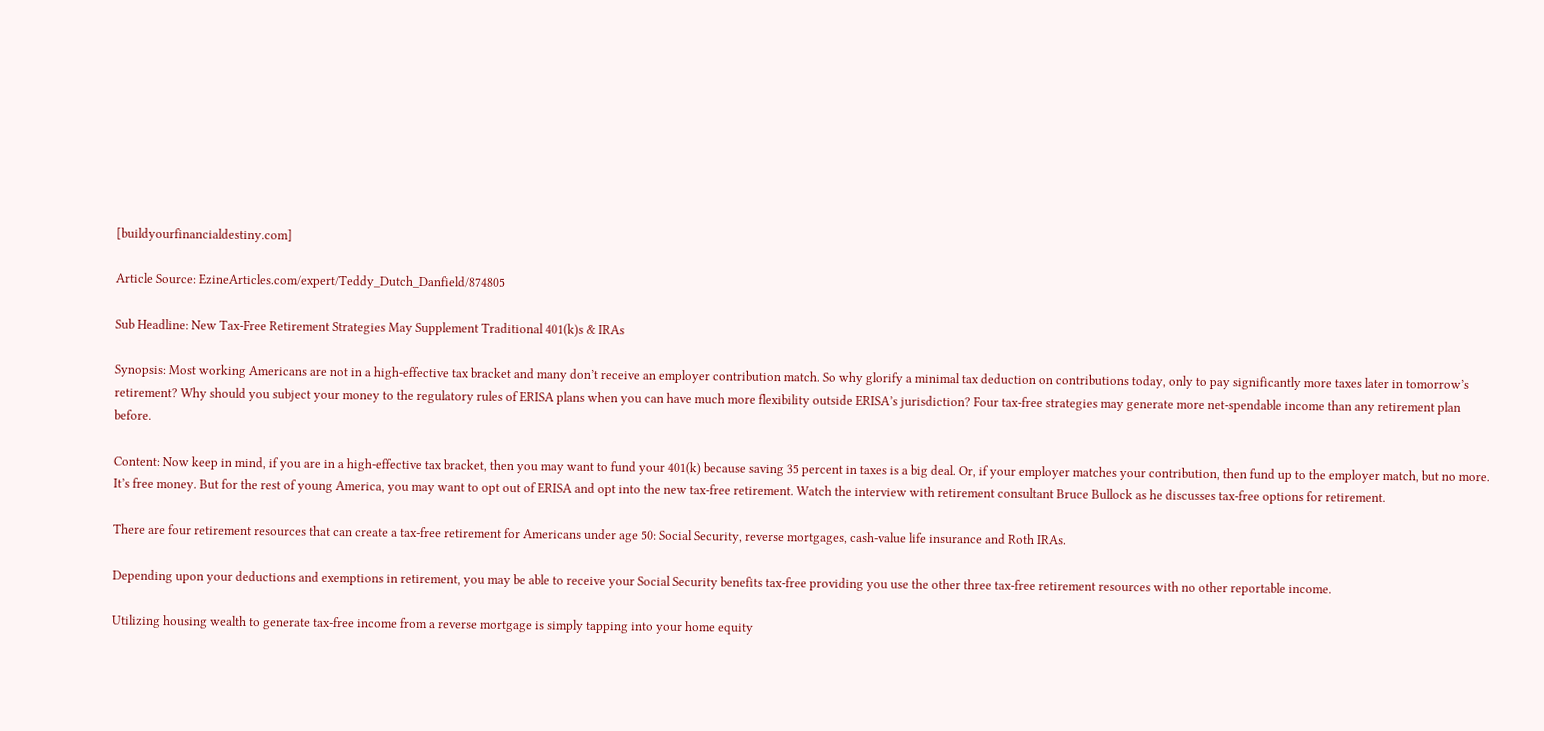[buildyourfinancialdestiny.com]

Article Source: EzineArticles.com/expert/Teddy_Dutch_Danfield/874805

Sub Headline: New Tax-Free Retirement Strategies May Supplement Traditional 401(k)s & IRAs

Synopsis: Most working Americans are not in a high-effective tax bracket and many don’t receive an employer contribution match. So why glorify a minimal tax deduction on contributions today, only to pay significantly more taxes later in tomorrow’s retirement? Why should you subject your money to the regulatory rules of ERISA plans when you can have much more flexibility outside ERISA’s jurisdiction? Four tax-free strategies may generate more net-spendable income than any retirement plan before.

Content: Now keep in mind, if you are in a high-effective tax bracket, then you may want to fund your 401(k) because saving 35 percent in taxes is a big deal. Or, if your employer matches your contribution, then fund up to the employer match, but no more. It’s free money. But for the rest of young America, you may want to opt out of ERISA and opt into the new tax-free retirement. Watch the interview with retirement consultant Bruce Bullock as he discusses tax-free options for retirement.

There are four retirement resources that can create a tax-free retirement for Americans under age 50: Social Security, reverse mortgages, cash-value life insurance and Roth IRAs.

Depending upon your deductions and exemptions in retirement, you may be able to receive your Social Security benefits tax-free providing you use the other three tax-free retirement resources with no other reportable income.

Utilizing housing wealth to generate tax-free income from a reverse mortgage is simply tapping into your home equity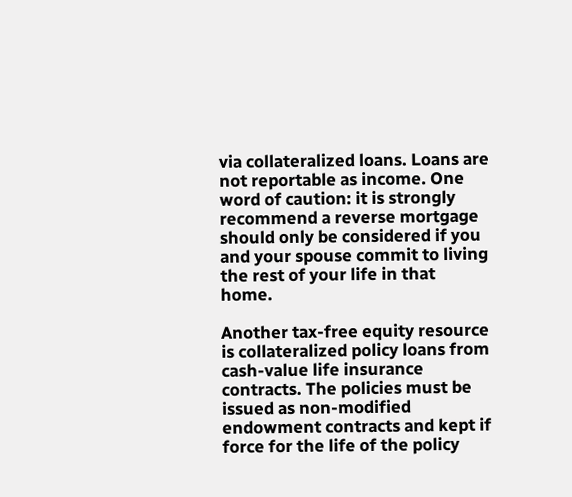via collateralized loans. Loans are not reportable as income. One word of caution: it is strongly recommend a reverse mortgage should only be considered if you and your spouse commit to living the rest of your life in that home.

Another tax-free equity resource is collateralized policy loans from cash-value life insurance contracts. The policies must be issued as non-modified endowment contracts and kept if force for the life of the policy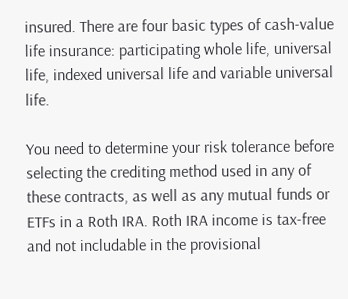insured. There are four basic types of cash-value life insurance: participating whole life, universal life, indexed universal life and variable universal life.

You need to determine your risk tolerance before selecting the crediting method used in any of these contracts, as well as any mutual funds or ETFs in a Roth IRA. Roth IRA income is tax-free and not includable in the provisional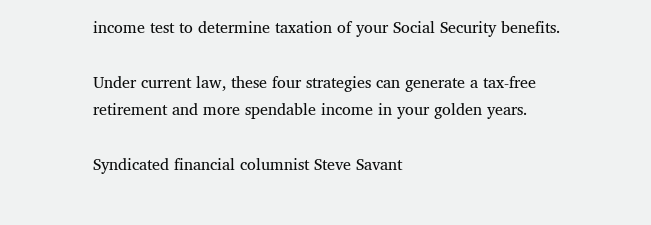income test to determine taxation of your Social Security benefits.

Under current law, these four strategies can generate a tax-free retirement and more spendable income in your golden years.

Syndicated financial columnist Steve Savant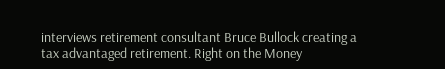interviews retirement consultant Bruce Bullock creating a tax advantaged retirement. Right on the Money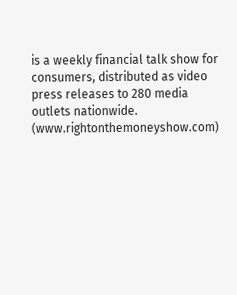is a weekly financial talk show for consumers, distributed as video press releases to 280 media outlets nationwide. (www.rightonthemoneyshow.com)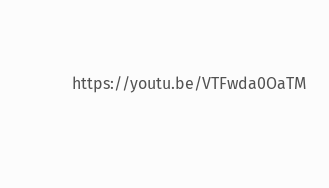https://youtu.be/VTFwda0OaTM